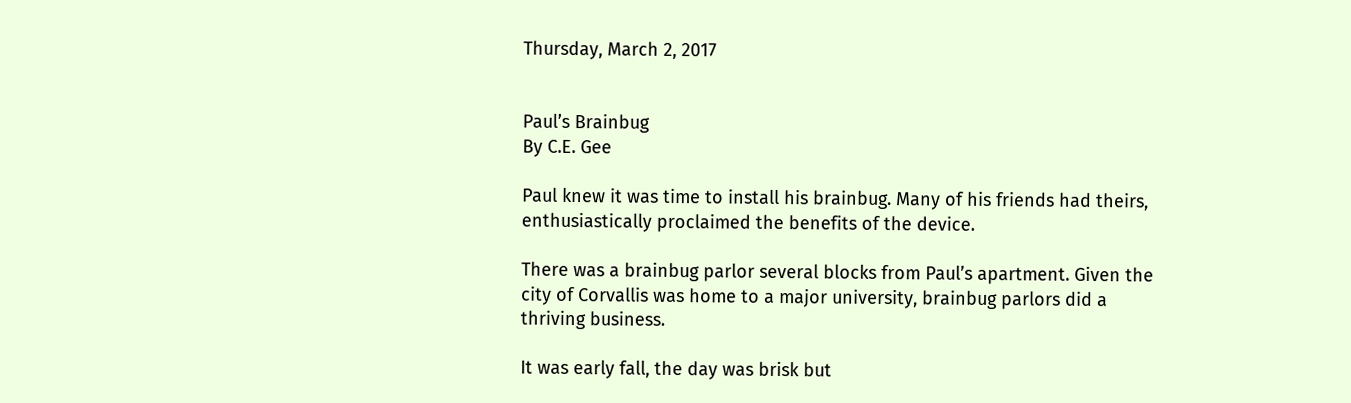Thursday, March 2, 2017


Paul’s Brainbug
By C.E. Gee

Paul knew it was time to install his brainbug. Many of his friends had theirs, enthusiastically proclaimed the benefits of the device.

There was a brainbug parlor several blocks from Paul’s apartment. Given the city of Corvallis was home to a major university, brainbug parlors did a thriving business.

It was early fall, the day was brisk but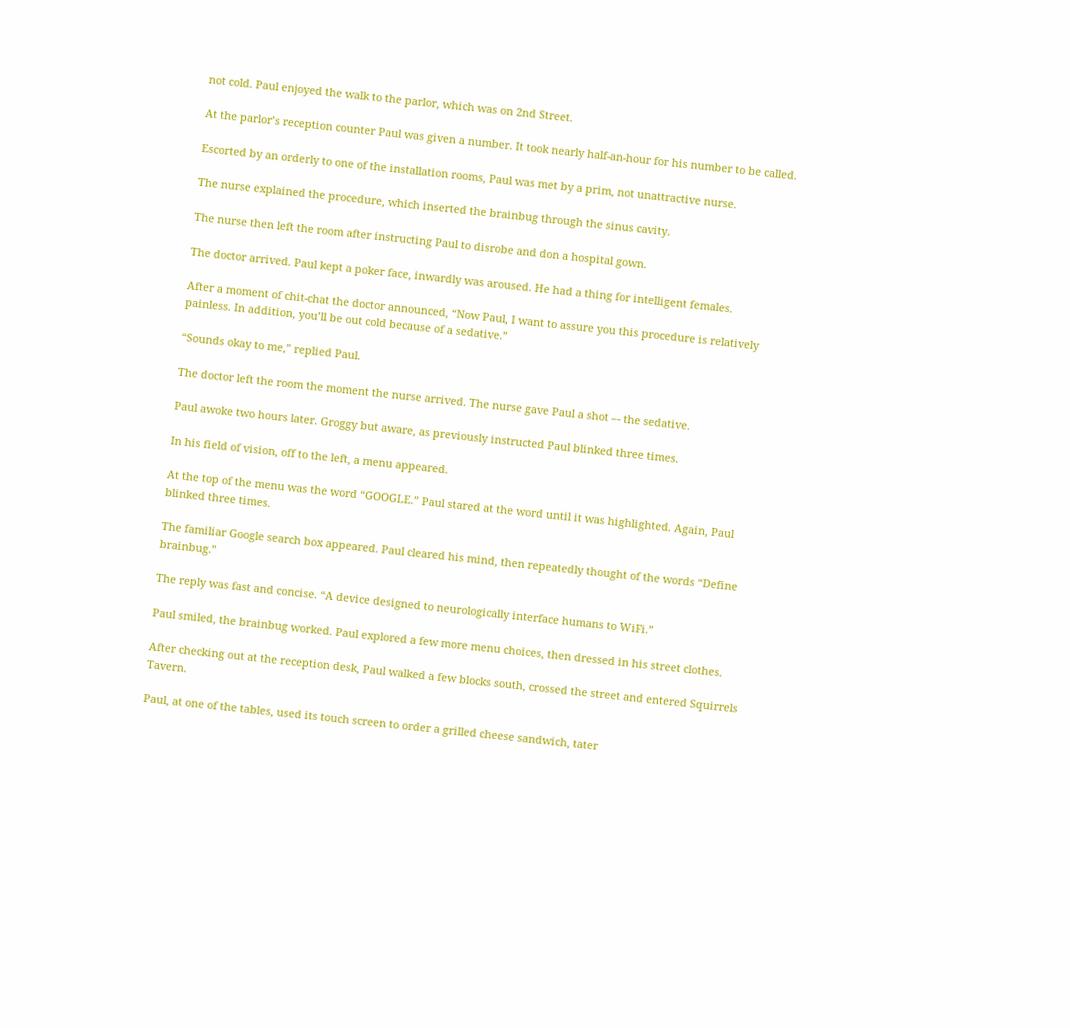not cold. Paul enjoyed the walk to the parlor, which was on 2nd Street.

At the parlor’s reception counter Paul was given a number. It took nearly half-an-hour for his number to be called.

Escorted by an orderly to one of the installation rooms, Paul was met by a prim, not unattractive nurse.

The nurse explained the procedure, which inserted the brainbug through the sinus cavity.

The nurse then left the room after instructing Paul to disrobe and don a hospital gown.

The doctor arrived. Paul kept a poker face, inwardly was aroused. He had a thing for intelligent females.

After a moment of chit-chat the doctor announced, “Now Paul, I want to assure you this procedure is relatively painless. In addition, you’ll be out cold because of a sedative.”

“Sounds okay to me,” replied Paul.

The doctor left the room the moment the nurse arrived. The nurse gave Paul a shot –- the sedative.

Paul awoke two hours later. Groggy but aware, as previously instructed Paul blinked three times.

In his field of vision, off to the left, a menu appeared.

At the top of the menu was the word “GOOGLE.” Paul stared at the word until it was highlighted. Again, Paul blinked three times.

The familiar Google search box appeared. Paul cleared his mind, then repeatedly thought of the words “Define brainbug.”

The reply was fast and concise. “A device designed to neurologically interface humans to WiFi.”

Paul smiled, the brainbug worked. Paul explored a few more menu choices, then dressed in his street clothes.

After checking out at the reception desk, Paul walked a few blocks south, crossed the street and entered Squirrels Tavern.

Paul, at one of the tables, used its touch screen to order a grilled cheese sandwich, tater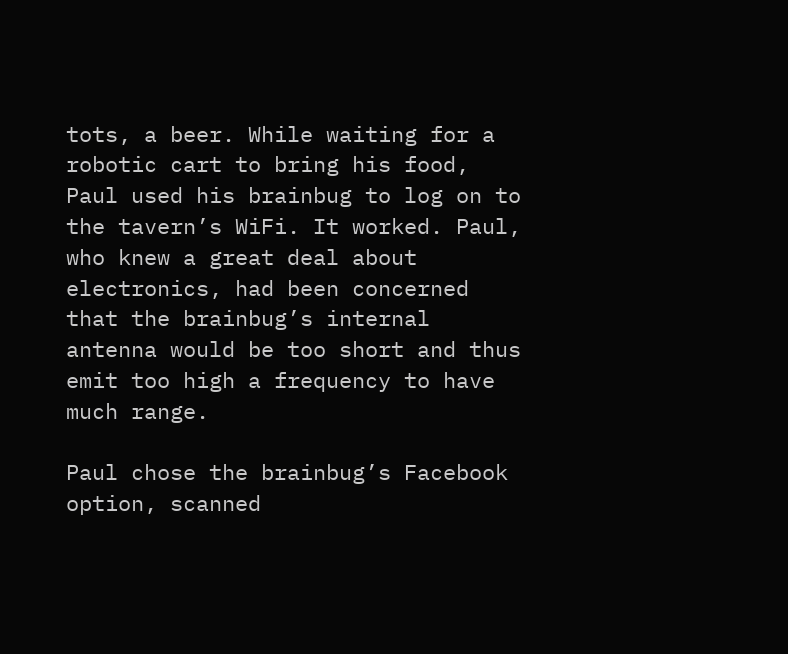tots, a beer. While waiting for a robotic cart to bring his food, Paul used his brainbug to log on to the tavern’s WiFi. It worked. Paul, who knew a great deal about electronics, had been concerned that the brainbug’s internal antenna would be too short and thus emit too high a frequency to have much range.

Paul chose the brainbug’s Facebook option, scanned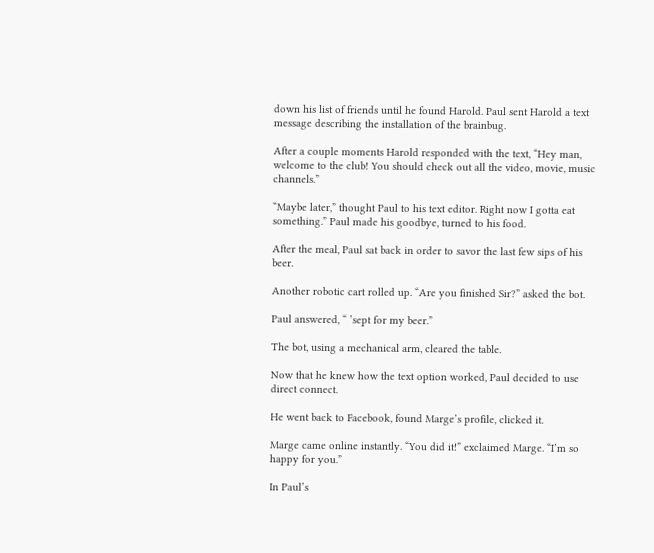down his list of friends until he found Harold. Paul sent Harold a text message describing the installation of the brainbug.

After a couple moments Harold responded with the text, “Hey man, welcome to the club! You should check out all the video, movie, music channels.”

“Maybe later,” thought Paul to his text editor. Right now I gotta eat something.” Paul made his goodbye, turned to his food.

After the meal, Paul sat back in order to savor the last few sips of his beer.

Another robotic cart rolled up. “Are you finished Sir?” asked the bot.

Paul answered, “ ’sept for my beer.”

The bot, using a mechanical arm, cleared the table.

Now that he knew how the text option worked, Paul decided to use direct connect.

He went back to Facebook, found Marge’s profile, clicked it.

Marge came online instantly. “You did it!” exclaimed Marge. “I’m so happy for you.”

In Paul’s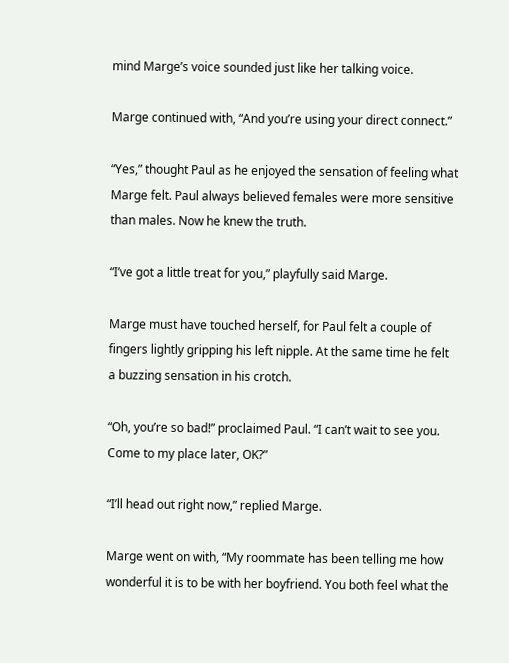mind Marge’s voice sounded just like her talking voice.

Marge continued with, “And you’re using your direct connect.”

“Yes,” thought Paul as he enjoyed the sensation of feeling what Marge felt. Paul always believed females were more sensitive than males. Now he knew the truth.

“I’ve got a little treat for you,” playfully said Marge.

Marge must have touched herself, for Paul felt a couple of fingers lightly gripping his left nipple. At the same time he felt a buzzing sensation in his crotch.

“Oh, you’re so bad!” proclaimed Paul. “I can’t wait to see you. Come to my place later, OK?”

“I’ll head out right now,” replied Marge.

Marge went on with, “My roommate has been telling me how wonderful it is to be with her boyfriend. You both feel what the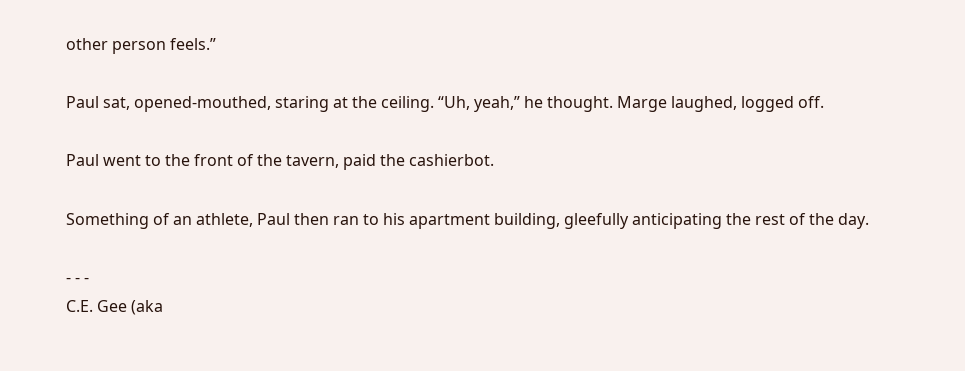other person feels.”

Paul sat, opened-mouthed, staring at the ceiling. “Uh, yeah,” he thought. Marge laughed, logged off.

Paul went to the front of the tavern, paid the cashierbot.

Something of an athlete, Paul then ran to his apartment building, gleefully anticipating the rest of the day.

- - -
C.E. Gee (aka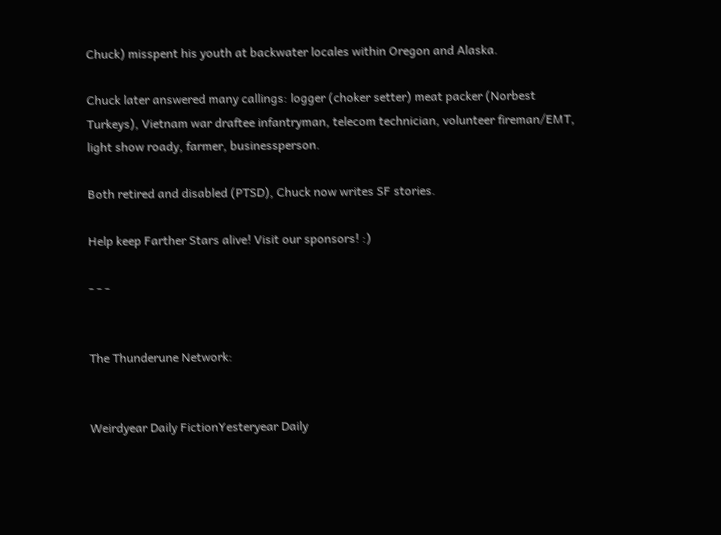Chuck) misspent his youth at backwater locales within Oregon and Alaska.

Chuck later answered many callings: logger (choker setter) meat packer (Norbest Turkeys), Vietnam war draftee infantryman, telecom technician, volunteer fireman/EMT, light show roady, farmer, businessperson.

Both retired and disabled (PTSD), Chuck now writes SF stories.

Help keep Farther Stars alive! Visit our sponsors! :)

- - -


The Thunderune Network:


Weirdyear Daily FictionYesteryear Daily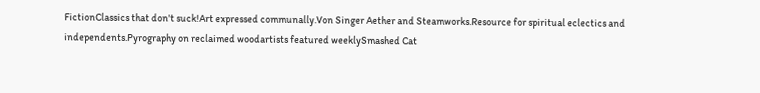FictionClassics that don't suck!Art expressed communally.Von Singer Aether and Steamworks.Resource for spiritual eclectics and independents.Pyrography on reclaimed woodartists featured weeklySmashed Cat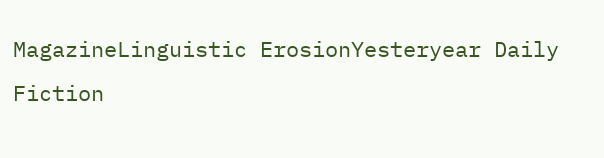MagazineLinguistic ErosionYesteryear Daily Fiction